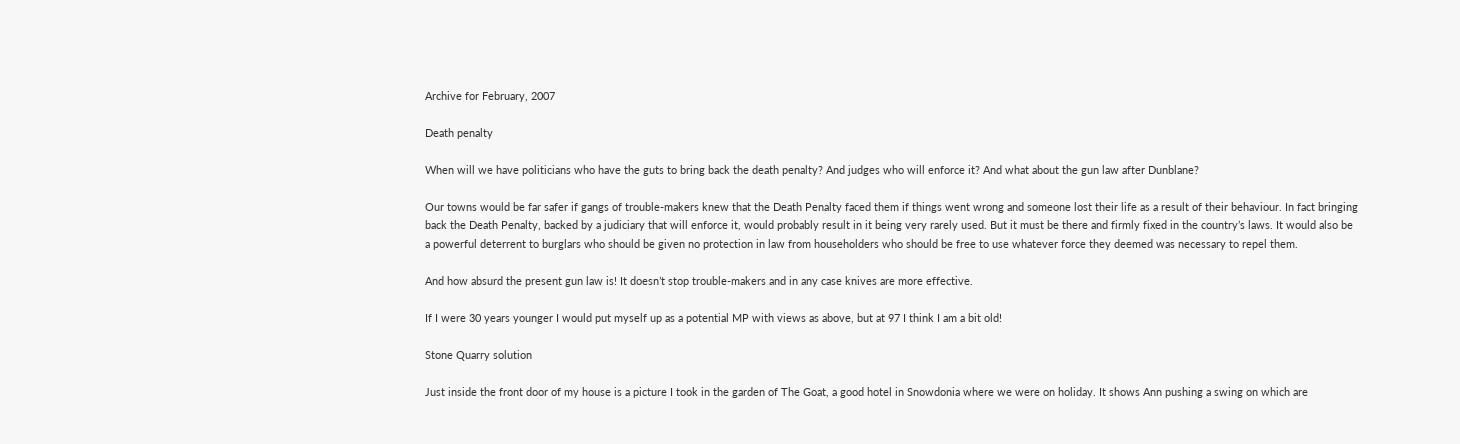Archive for February, 2007

Death penalty

When will we have politicians who have the guts to bring back the death penalty? And judges who will enforce it? And what about the gun law after Dunblane?

Our towns would be far safer if gangs of trouble-makers knew that the Death Penalty faced them if things went wrong and someone lost their life as a result of their behaviour. In fact bringing back the Death Penalty, backed by a judiciary that will enforce it, would probably result in it being very rarely used. But it must be there and firmly fixed in the country’s laws. It would also be a powerful deterrent to burglars who should be given no protection in law from householders who should be free to use whatever force they deemed was necessary to repel them.

And how absurd the present gun law is! It doesn’t stop trouble-makers and in any case knives are more effective.

If I were 30 years younger I would put myself up as a potential MP with views as above, but at 97 I think I am a bit old!

Stone Quarry solution

Just inside the front door of my house is a picture I took in the garden of The Goat, a good hotel in Snowdonia where we were on holiday. It shows Ann pushing a swing on which are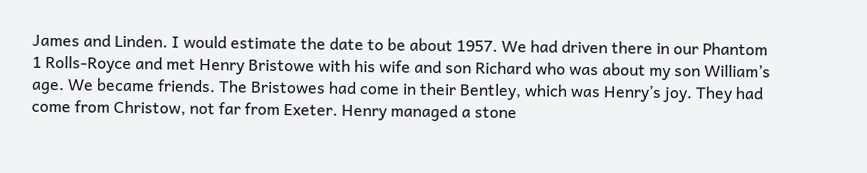James and Linden. I would estimate the date to be about 1957. We had driven there in our Phantom 1 Rolls-Royce and met Henry Bristowe with his wife and son Richard who was about my son William’s age. We became friends. The Bristowes had come in their Bentley, which was Henry’s joy. They had come from Christow, not far from Exeter. Henry managed a stone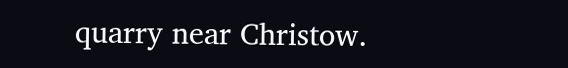quarry near Christow.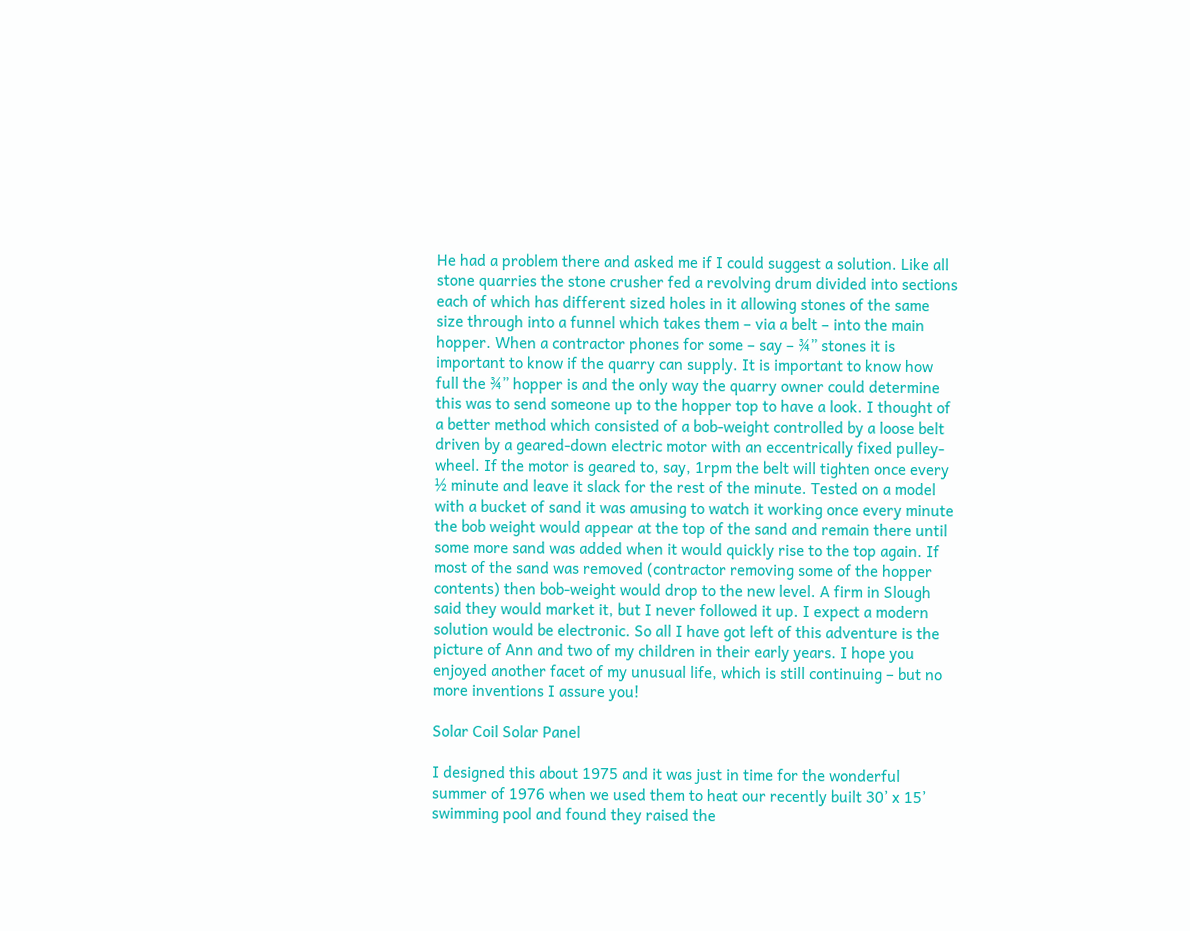He had a problem there and asked me if I could suggest a solution. Like all stone quarries the stone crusher fed a revolving drum divided into sections each of which has different sized holes in it allowing stones of the same size through into a funnel which takes them – via a belt – into the main hopper. When a contractor phones for some – say – ¾” stones it is important to know if the quarry can supply. It is important to know how full the ¾” hopper is and the only way the quarry owner could determine this was to send someone up to the hopper top to have a look. I thought of a better method which consisted of a bob-weight controlled by a loose belt driven by a geared-down electric motor with an eccentrically fixed pulley-wheel. If the motor is geared to, say, 1rpm the belt will tighten once every ½ minute and leave it slack for the rest of the minute. Tested on a model with a bucket of sand it was amusing to watch it working once every minute the bob weight would appear at the top of the sand and remain there until some more sand was added when it would quickly rise to the top again. If most of the sand was removed (contractor removing some of the hopper contents) then bob-weight would drop to the new level. A firm in Slough said they would market it, but I never followed it up. I expect a modern solution would be electronic. So all I have got left of this adventure is the picture of Ann and two of my children in their early years. I hope you enjoyed another facet of my unusual life, which is still continuing – but no more inventions I assure you!

Solar Coil Solar Panel

I designed this about 1975 and it was just in time for the wonderful summer of 1976 when we used them to heat our recently built 30’ x 15’ swimming pool and found they raised the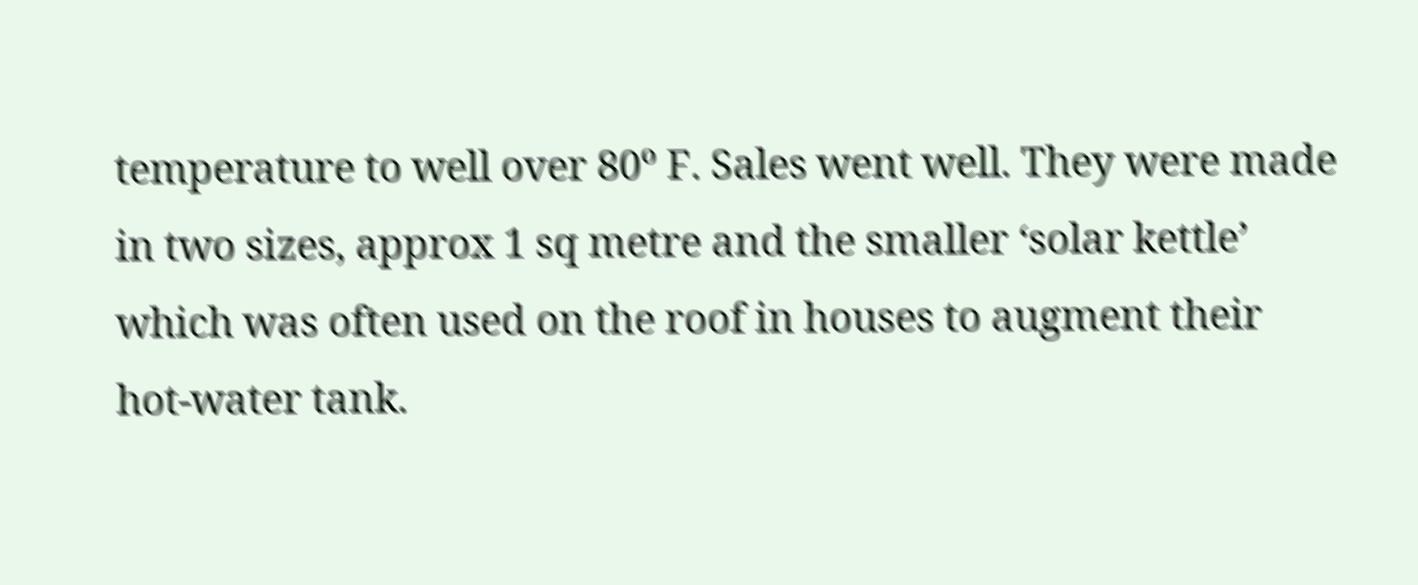temperature to well over 80º F. Sales went well. They were made in two sizes, approx 1 sq metre and the smaller ‘solar kettle’ which was often used on the roof in houses to augment their hot-water tank.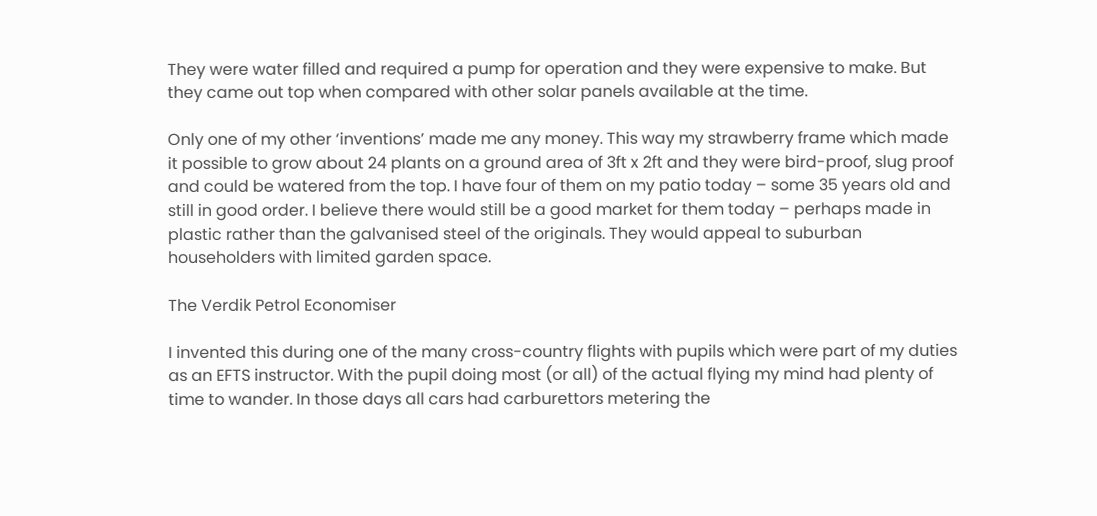They were water filled and required a pump for operation and they were expensive to make. But they came out top when compared with other solar panels available at the time.

Only one of my other ‘inventions’ made me any money. This way my strawberry frame which made it possible to grow about 24 plants on a ground area of 3ft x 2ft and they were bird-proof, slug proof and could be watered from the top. I have four of them on my patio today – some 35 years old and still in good order. I believe there would still be a good market for them today – perhaps made in plastic rather than the galvanised steel of the originals. They would appeal to suburban householders with limited garden space.

The Verdik Petrol Economiser

I invented this during one of the many cross-country flights with pupils which were part of my duties as an EFTS instructor. With the pupil doing most (or all) of the actual flying my mind had plenty of time to wander. In those days all cars had carburettors metering the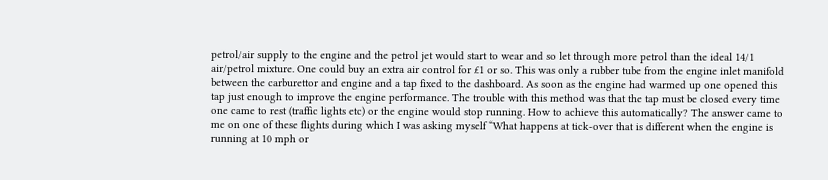petrol/air supply to the engine and the petrol jet would start to wear and so let through more petrol than the ideal 14/1 air/petrol mixture. One could buy an extra air control for £1 or so. This was only a rubber tube from the engine inlet manifold between the carburettor and engine and a tap fixed to the dashboard. As soon as the engine had warmed up one opened this tap just enough to improve the engine performance. The trouble with this method was that the tap must be closed every time one came to rest (traffic lights etc) or the engine would stop running. How to achieve this automatically? The answer came to me on one of these flights during which I was asking myself “What happens at tick-over that is different when the engine is running at 10 mph or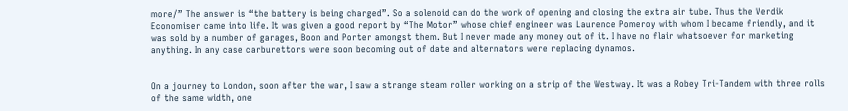more/” The answer is “the battery is being charged”. So a solenoid can do the work of opening and closing the extra air tube. Thus the Verdik Economiser came into life. It was given a good report by “The Motor” whose chief engineer was Laurence Pomeroy with whom I became friendly, and it was sold by a number of garages, Boon and Porter amongst them. But I never made any money out of it. I have no flair whatsoever for marketing anything. In any case carburettors were soon becoming out of date and alternators were replacing dynamos.


On a journey to London, soon after the war, I saw a strange steam roller working on a strip of the Westway. It was a Robey Tri-Tandem with three rolls of the same width, one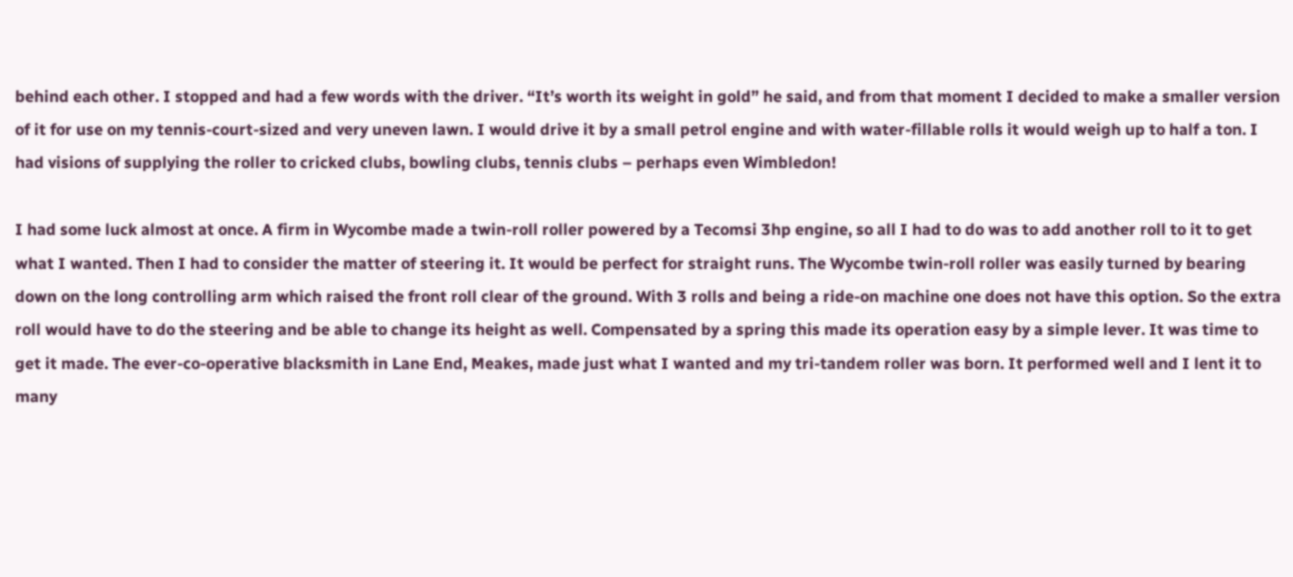behind each other. I stopped and had a few words with the driver. “It’s worth its weight in gold” he said, and from that moment I decided to make a smaller version of it for use on my tennis-court-sized and very uneven lawn. I would drive it by a small petrol engine and with water-fillable rolls it would weigh up to half a ton. I had visions of supplying the roller to cricked clubs, bowling clubs, tennis clubs – perhaps even Wimbledon!

I had some luck almost at once. A firm in Wycombe made a twin-roll roller powered by a Tecomsi 3hp engine, so all I had to do was to add another roll to it to get what I wanted. Then I had to consider the matter of steering it. It would be perfect for straight runs. The Wycombe twin-roll roller was easily turned by bearing down on the long controlling arm which raised the front roll clear of the ground. With 3 rolls and being a ride-on machine one does not have this option. So the extra roll would have to do the steering and be able to change its height as well. Compensated by a spring this made its operation easy by a simple lever. It was time to get it made. The ever-co-operative blacksmith in Lane End, Meakes, made just what I wanted and my tri-tandem roller was born. It performed well and I lent it to many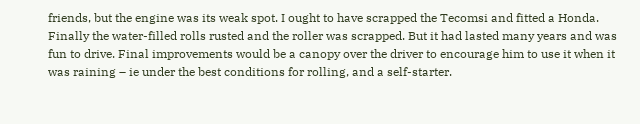friends, but the engine was its weak spot. I ought to have scrapped the Tecomsi and fitted a Honda. Finally the water-filled rolls rusted and the roller was scrapped. But it had lasted many years and was fun to drive. Final improvements would be a canopy over the driver to encourage him to use it when it was raining – ie under the best conditions for rolling, and a self-starter.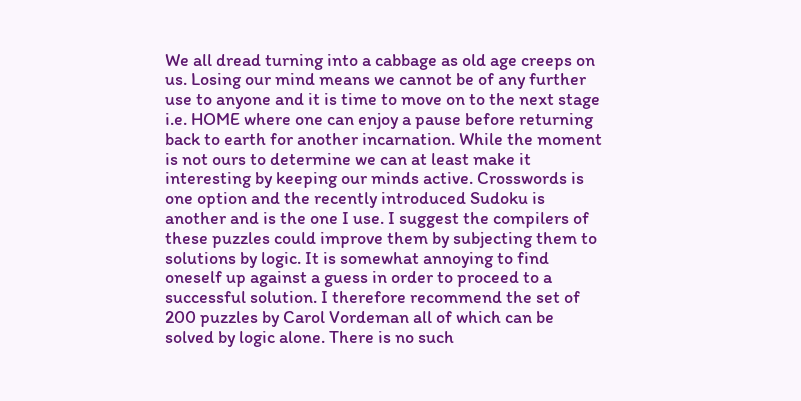We all dread turning into a cabbage as old age creeps on us. Losing our mind means we cannot be of any further use to anyone and it is time to move on to the next stage i.e. HOME where one can enjoy a pause before returning back to earth for another incarnation. While the moment is not ours to determine we can at least make it interesting by keeping our minds active. Crosswords is one option and the recently introduced Sudoku is another and is the one I use. I suggest the compilers of these puzzles could improve them by subjecting them to solutions by logic. It is somewhat annoying to find oneself up against a guess in order to proceed to a successful solution. I therefore recommend the set of 200 puzzles by Carol Vordeman all of which can be solved by logic alone. There is no such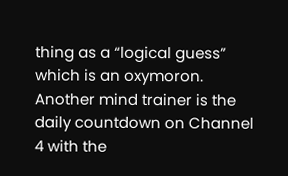thing as a “logical guess” which is an oxymoron. Another mind trainer is the daily countdown on Channel 4 with the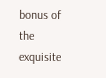bonus of the exquisite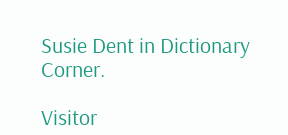Susie Dent in Dictionary Corner.

Visitor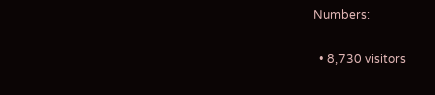Numbers:

  • 8,730 visitors